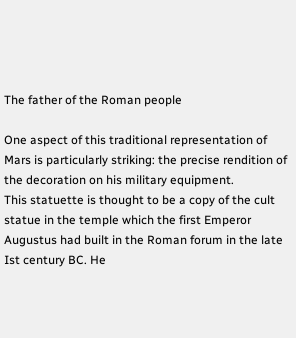The father of the Roman people

One aspect of this traditional representation of Mars is particularly striking: the precise rendition of the decoration on his military equipment.
This statuette is thought to be a copy of the cult statue in the temple which the first Emperor Augustus had built in the Roman forum in the late Ist century BC. He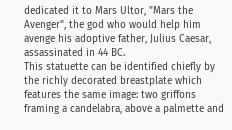dedicated it to Mars Ultor, "Mars the Avenger", the god who would help him avenge his adoptive father, Julius Caesar, assassinated in 44 BC.
This statuette can be identified chiefly by the richly decorated breastplate which features the same image: two griffons framing a candelabra, above a palmette and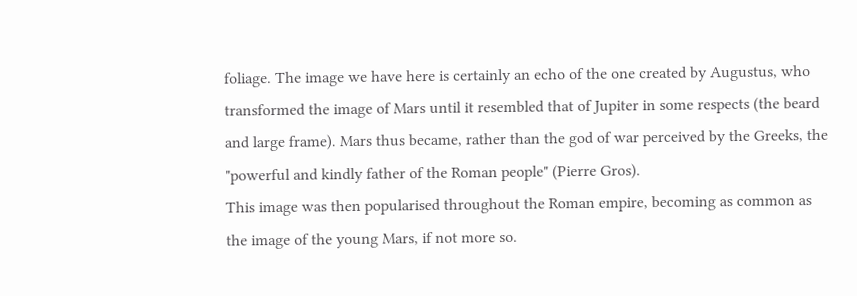foliage. The image we have here is certainly an echo of the one created by Augustus, who transformed the image of Mars until it resembled that of Jupiter in some respects (the beard and large frame). Mars thus became, rather than the god of war perceived by the Greeks, the "powerful and kindly father of the Roman people" (Pierre Gros).
This image was then popularised throughout the Roman empire, becoming as common as the image of the young Mars, if not more so.